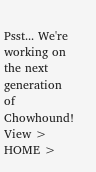Psst... We're working on the next generation of Chowhound! View >
HOME >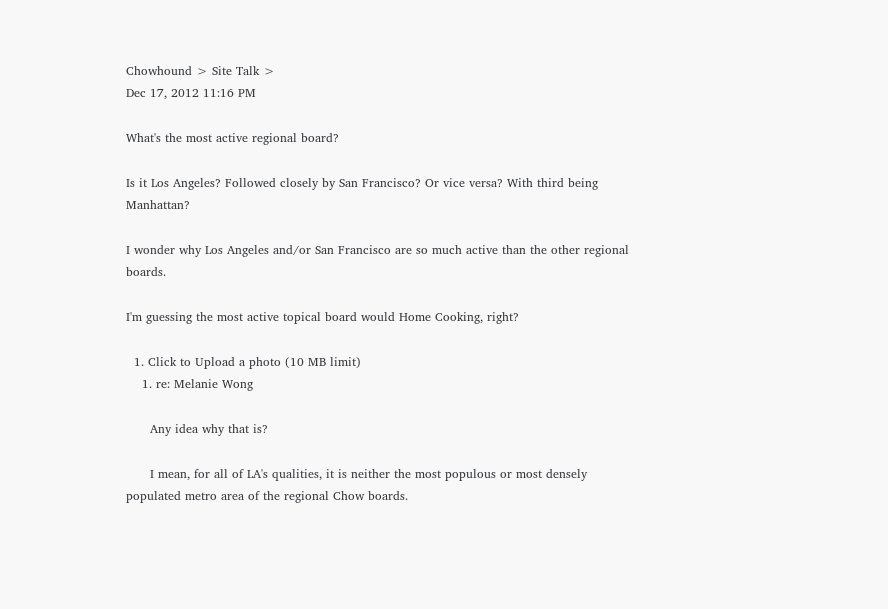Chowhound > Site Talk >
Dec 17, 2012 11:16 PM

What's the most active regional board?

Is it Los Angeles? Followed closely by San Francisco? Or vice versa? With third being Manhattan?

I wonder why Los Angeles and/or San Francisco are so much active than the other regional boards.

I'm guessing the most active topical board would Home Cooking, right?

  1. Click to Upload a photo (10 MB limit)
    1. re: Melanie Wong

      Any idea why that is?

      I mean, for all of LA's qualities, it is neither the most populous or most densely populated metro area of the regional Chow boards.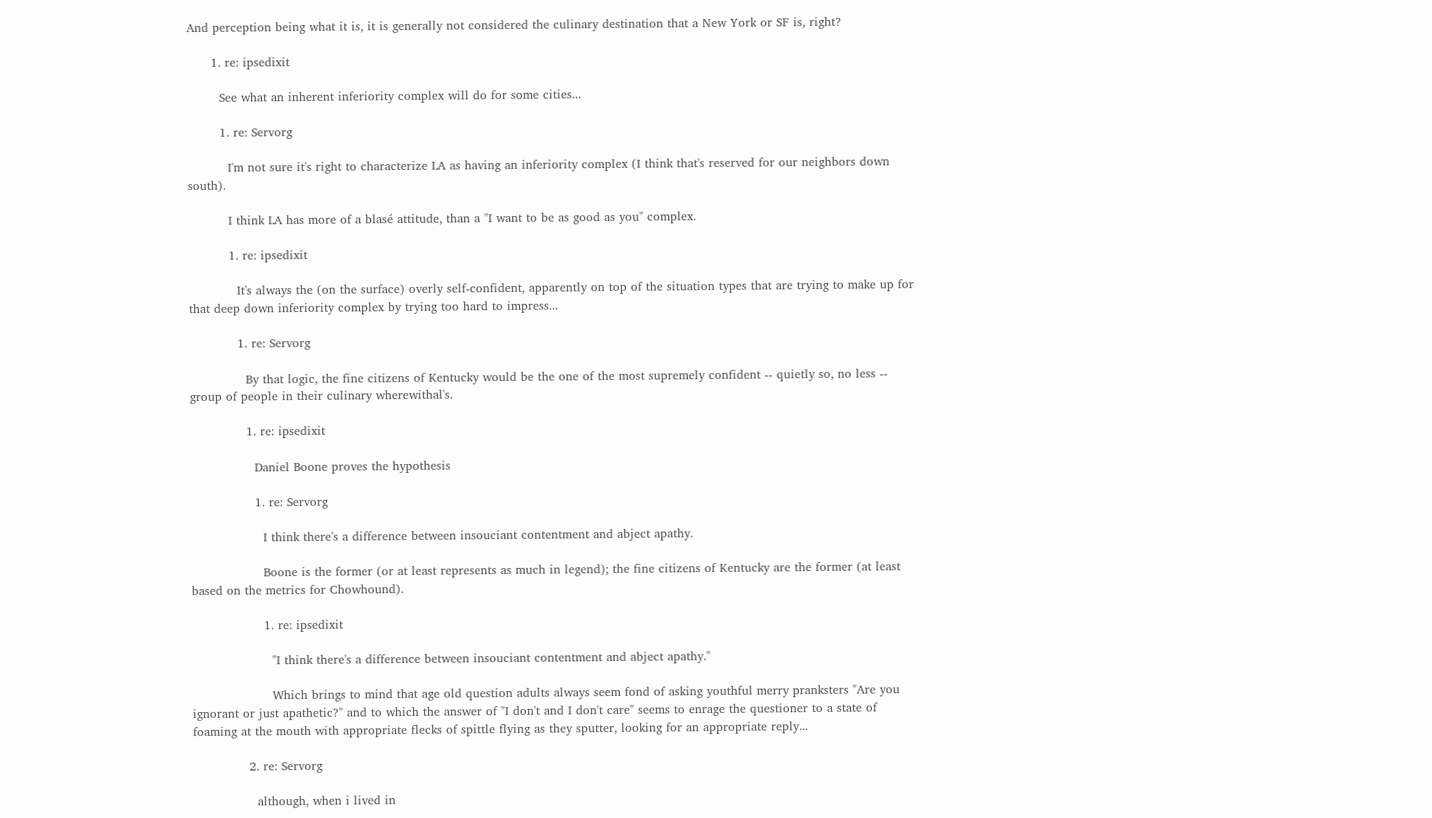And perception being what it is, it is generally not considered the culinary destination that a New York or SF is, right?

      1. re: ipsedixit

        See what an inherent inferiority complex will do for some cities...

        1. re: Servorg

          I'm not sure it's right to characterize LA as having an inferiority complex (I think that's reserved for our neighbors down south).

          I think LA has more of a blasé attitude, than a "I want to be as good as you" complex.

          1. re: ipsedixit

            It's always the (on the surface) overly self-confident, apparently on top of the situation types that are trying to make up for that deep down inferiority complex by trying too hard to impress...

            1. re: Servorg

              By that logic, the fine citizens of Kentucky would be the one of the most supremely confident -- quietly so, no less -- group of people in their culinary wherewithal's.

              1. re: ipsedixit

                Daniel Boone proves the hypothesis

                1. re: Servorg

                  I think there's a difference between insouciant contentment and abject apathy.

                  Boone is the former (or at least represents as much in legend); the fine citizens of Kentucky are the former (at least based on the metrics for Chowhound).

                  1. re: ipsedixit

                    "I think there's a difference between insouciant contentment and abject apathy."

                    Which brings to mind that age old question adults always seem fond of asking youthful merry pranksters "Are you ignorant or just apathetic?" and to which the answer of "I don't and I don't care" seems to enrage the questioner to a state of foaming at the mouth with appropriate flecks of spittle flying as they sputter, looking for an appropriate reply...

              2. re: Servorg

                although, when i lived in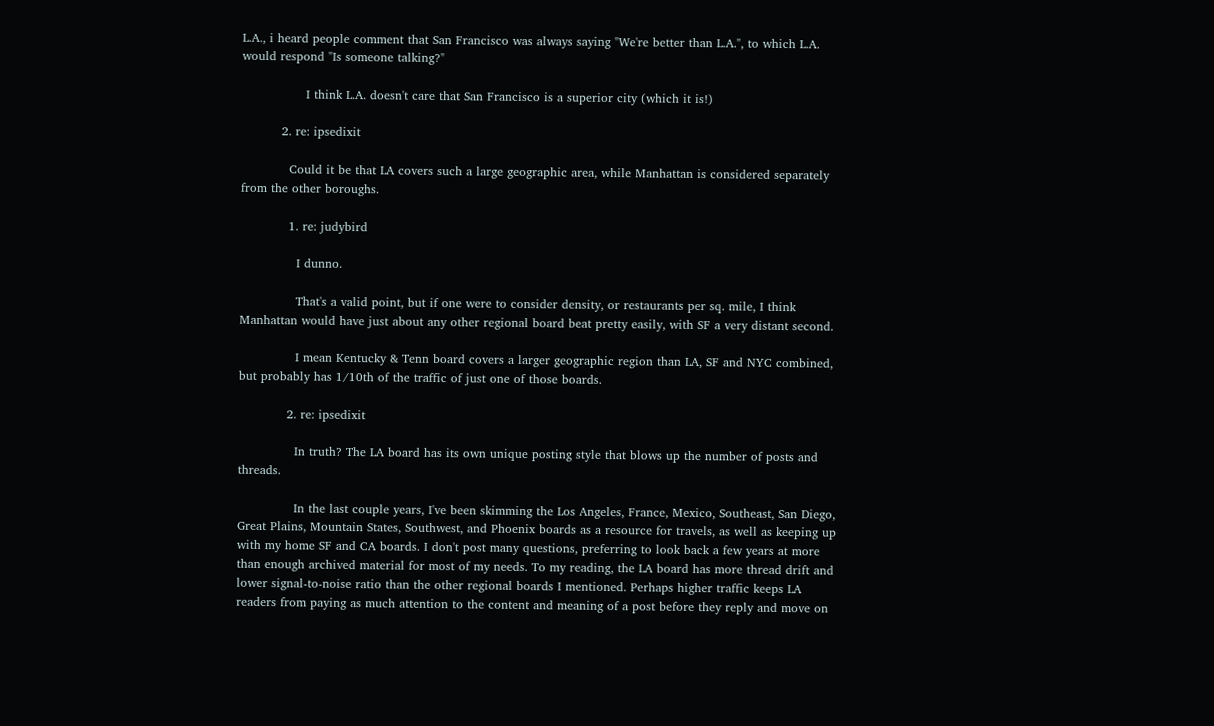L.A., i heard people comment that San Francisco was always saying "We're better than L.A.", to which L.A. would respond "Is someone talking?"

                I think L.A. doesn't care that San Francisco is a superior city (which it is!)

          2. re: ipsedixit

            Could it be that LA covers such a large geographic area, while Manhattan is considered separately from the other boroughs.

            1. re: judybird

              I dunno.

              That's a valid point, but if one were to consider density, or restaurants per sq. mile, I think Manhattan would have just about any other regional board beat pretty easily, with SF a very distant second.

              I mean Kentucky & Tenn board covers a larger geographic region than LA, SF and NYC combined, but probably has 1/10th of the traffic of just one of those boards.

            2. re: ipsedixit

              In truth? The LA board has its own unique posting style that blows up the number of posts and threads.

              In the last couple years, I've been skimming the Los Angeles, France, Mexico, Southeast, San Diego, Great Plains, Mountain States, Southwest, and Phoenix boards as a resource for travels, as well as keeping up with my home SF and CA boards. I don't post many questions, preferring to look back a few years at more than enough archived material for most of my needs. To my reading, the LA board has more thread drift and lower signal-to-noise ratio than the other regional boards I mentioned. Perhaps higher traffic keeps LA readers from paying as much attention to the content and meaning of a post before they reply and move on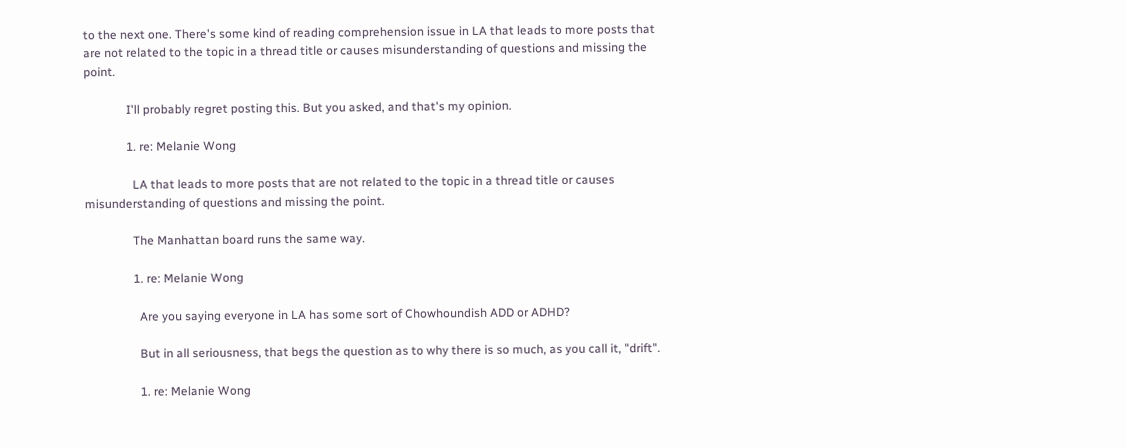to the next one. There's some kind of reading comprehension issue in LA that leads to more posts that are not related to the topic in a thread title or causes misunderstanding of questions and missing the point.

              I'll probably regret posting this. But you asked, and that's my opinion.

              1. re: Melanie Wong

                LA that leads to more posts that are not related to the topic in a thread title or causes misunderstanding of questions and missing the point.

                The Manhattan board runs the same way.

                1. re: Melanie Wong

                  Are you saying everyone in LA has some sort of Chowhoundish ADD or ADHD?

                  But in all seriousness, that begs the question as to why there is so much, as you call it, "drift".

                  1. re: Melanie Wong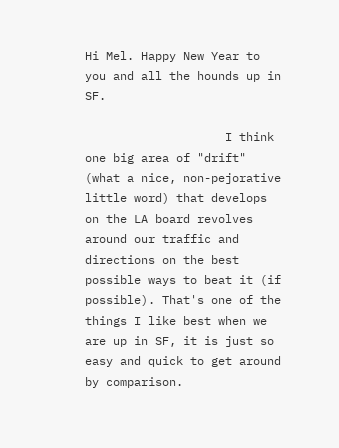Hi Mel. Happy New Year to you and all the hounds up in SF.

                    I think one big area of "drift" (what a nice, non-pejorative little word) that develops on the LA board revolves around our traffic and directions on the best possible ways to beat it (if possible). That's one of the things I like best when we are up in SF, it is just so easy and quick to get around by comparison.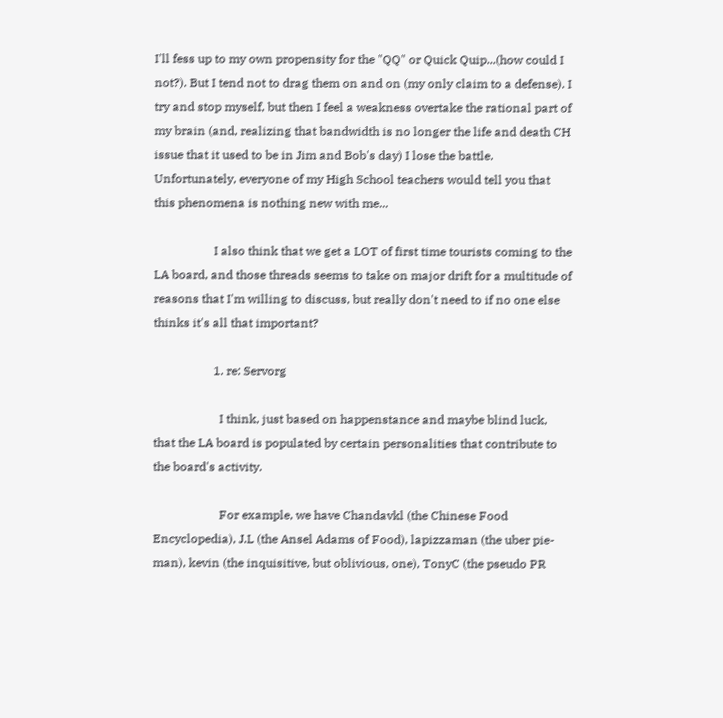I'll fess up to my own propensity for the "QQ" or Quick Quip...(how could I not?). But I tend not to drag them on and on (my only claim to a defense). I try and stop myself, but then I feel a weakness overtake the rational part of my brain (and, realizing that bandwidth is no longer the life and death CH issue that it used to be in Jim and Bob's day) I lose the battle. Unfortunately, everyone of my High School teachers would tell you that this phenomena is nothing new with me...

                    I also think that we get a LOT of first time tourists coming to the LA board, and those threads seems to take on major drift for a multitude of reasons that I'm willing to discuss, but really don't need to if no one else thinks it's all that important?

                    1. re: Servorg

                      I think, just based on happenstance and maybe blind luck, that the LA board is populated by certain personalities that contribute to the board's activity.

                      For example, we have Chandavkl (the Chinese Food Encyclopedia), J.L (the Ansel Adams of Food), lapizzaman (the uber pie-man), kevin (the inquisitive, but oblivious, one), TonyC (the pseudo PR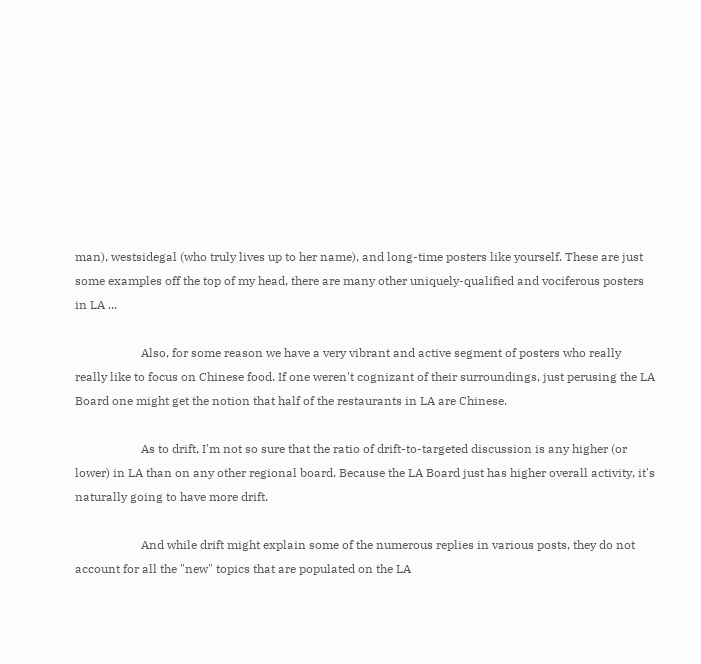man), westsidegal (who truly lives up to her name), and long-time posters like yourself. These are just some examples off the top of my head, there are many other uniquely-qualified and vociferous posters in LA ...

                      Also, for some reason we have a very vibrant and active segment of posters who really really like to focus on Chinese food. If one weren't cognizant of their surroundings, just perusing the LA Board one might get the notion that half of the restaurants in LA are Chinese.

                      As to drift, I'm not so sure that the ratio of drift-to-targeted discussion is any higher (or lower) in LA than on any other regional board. Because the LA Board just has higher overall activity, it's naturally going to have more drift.

                      And while drift might explain some of the numerous replies in various posts, they do not account for all the "new" topics that are populated on the LA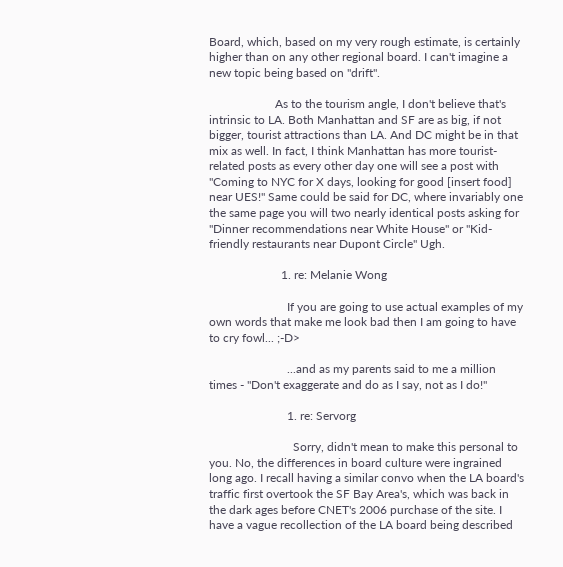Board, which, based on my very rough estimate, is certainly higher than on any other regional board. I can't imagine a new topic being based on "drift".

                      As to the tourism angle, I don't believe that's intrinsic to LA. Both Manhattan and SF are as big, if not bigger, tourist attractions than LA. And DC might be in that mix as well. In fact, I think Manhattan has more tourist-related posts as every other day one will see a post with "Coming to NYC for X days, looking for good [insert food] near UES!" Same could be said for DC, where invariably one the same page you will two nearly identical posts asking for "Dinner recommendations near White House" or "Kid-friendly restaurants near Dupont Circle" Ugh.

                        1. re: Melanie Wong

                          If you are going to use actual examples of my own words that make me look bad then I am going to have to cry fowl... ;-D>

                          ...and as my parents said to me a million times - "Don't exaggerate and do as I say, not as I do!"

                          1. re: Servorg

                            Sorry, didn't mean to make this personal to you. No, the differences in board culture were ingrained long ago. I recall having a similar convo when the LA board's traffic first overtook the SF Bay Area's, which was back in the dark ages before CNET's 2006 purchase of the site. I have a vague recollection of the LA board being described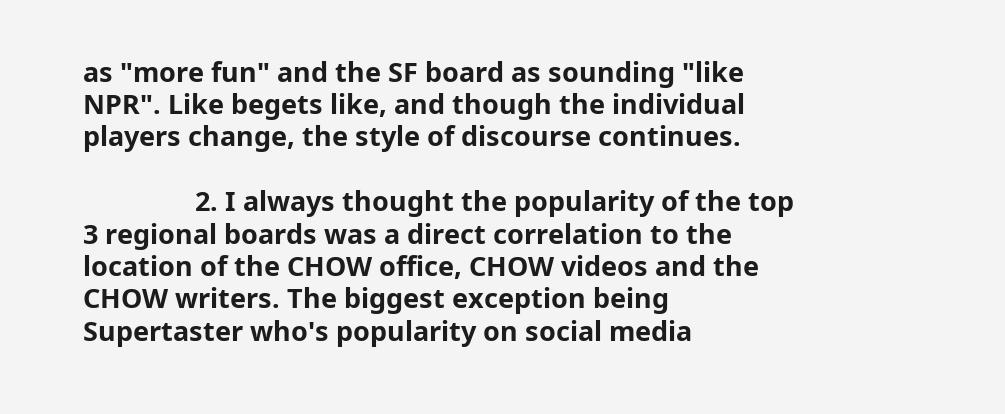as "more fun" and the SF board as sounding "like NPR". Like begets like, and though the individual players change, the style of discourse continues.

                2. I always thought the popularity of the top 3 regional boards was a direct correlation to the location of the CHOW office, CHOW videos and the CHOW writers. The biggest exception being Supertaster who's popularity on social media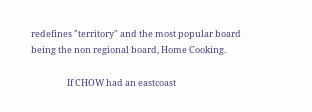redefines "territory" and the most popular board being the non regional board, Home Cooking.

                  If CHOW had an eastcoast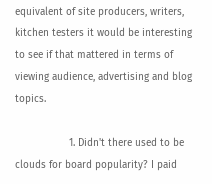equivalent of site producers, writers, kitchen testers it would be interesting to see if that mattered in terms of viewing audience, advertising and blog topics.

                  1. Didn't there used to be clouds for board popularity? I paid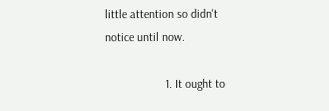little attention so didn't notice until now.

                    1. It ought to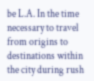be L.A. In the time necessary to travel from origins to destinations within the city during rush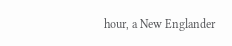hour, a New Englander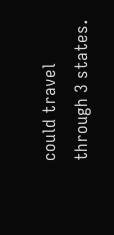could travel through 3 states.